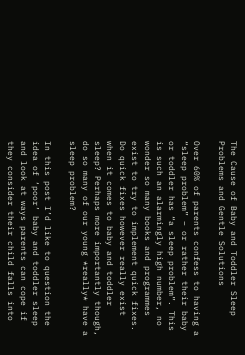The Cause of Baby and Toddler Sleep Problems and Gentle Solutions

Over 60% of parents confess to having a “sleep problem” – or rather their baby or toddler has “a sleep problem”. This is such an alarmingly high number, no wonder so many books and programmes exist to try to implement quick fixes. Do quick fixes however really exist when it comes to baby and toddler sleep? Perhaps more importantly though, do so many of our young *really* have a sleep problem?

In this post I’d like to question the idea of ‘poor’ baby and toddler sleep and look at ways parents can cope if they consider their child falls into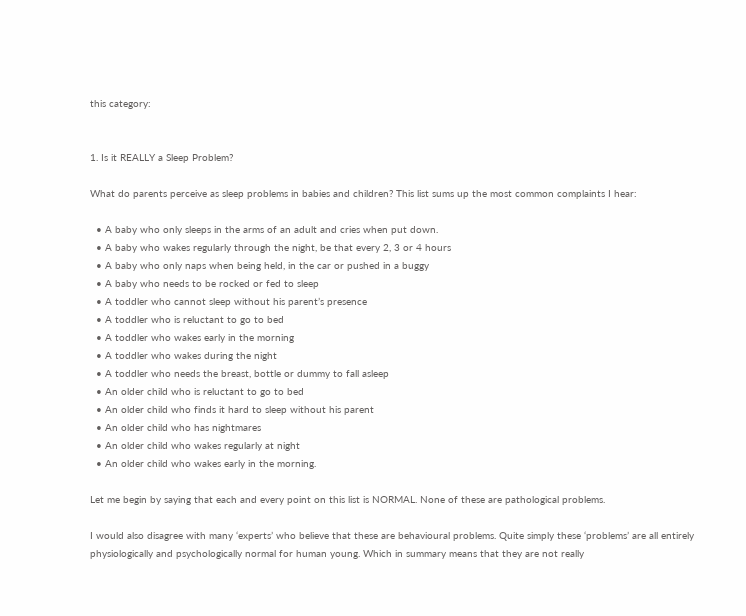this category:


1. Is it REALLY a Sleep Problem?

What do parents perceive as sleep problems in babies and children? This list sums up the most common complaints I hear:

  • A baby who only sleeps in the arms of an adult and cries when put down.
  • A baby who wakes regularly through the night, be that every 2, 3 or 4 hours
  • A baby who only naps when being held, in the car or pushed in a buggy
  • A baby who needs to be rocked or fed to sleep
  • A toddler who cannot sleep without his parent’s presence
  • A toddler who is reluctant to go to bed
  • A toddler who wakes early in the morning
  • A toddler who wakes during the night
  • A toddler who needs the breast, bottle or dummy to fall asleep
  • An older child who is reluctant to go to bed
  • An older child who finds it hard to sleep without his parent
  • An older child who has nightmares
  • An older child who wakes regularly at night
  • An older child who wakes early in the morning.

Let me begin by saying that each and every point on this list is NORMAL. None of these are pathological problems.

I would also disagree with many ‘experts’ who believe that these are behavioural problems. Quite simply these ‘problems’ are all entirely physiologically and psychologically normal for human young. Which in summary means that they are not really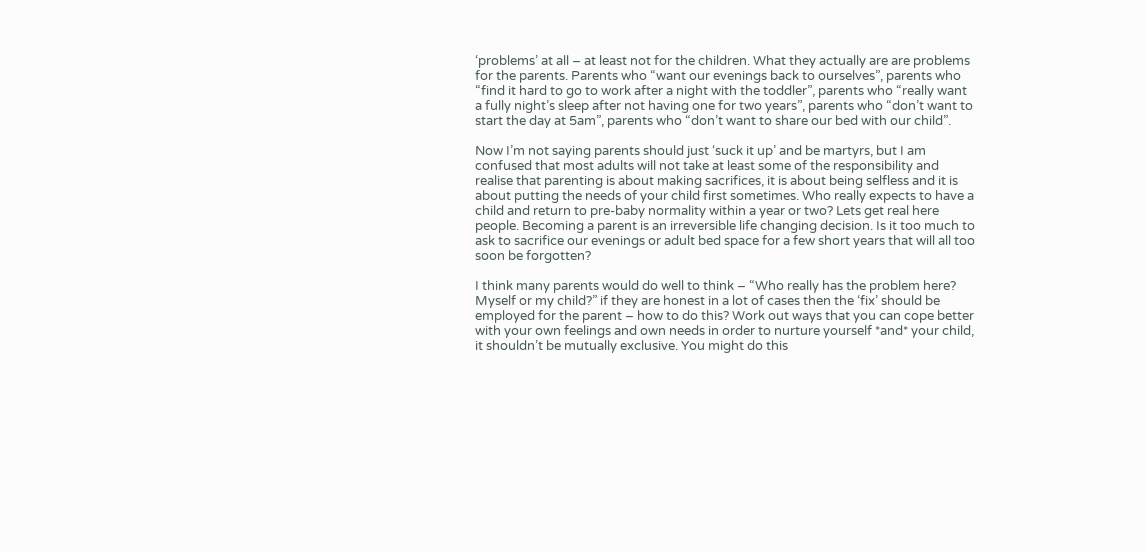‘problems’ at all – at least not for the children. What they actually are are problems for the parents. Parents who “want our evenings back to ourselves”, parents who “find it hard to go to work after a night with the toddler”, parents who “really want a fully night’s sleep after not having one for two years”, parents who “don’t want to start the day at 5am”, parents who “don’t want to share our bed with our child”.

Now I’m not saying parents should just ‘suck it up’ and be martyrs, but I am confused that most adults will not take at least some of the responsibility and realise that parenting is about making sacrifices, it is about being selfless and it is about putting the needs of your child first sometimes. Who really expects to have a child and return to pre-baby normality within a year or two? Lets get real here people. Becoming a parent is an irreversible life changing decision. Is it too much to ask to sacrifice our evenings or adult bed space for a few short years that will all too soon be forgotten?

I think many parents would do well to think – “Who really has the problem here? Myself or my child?” if they are honest in a lot of cases then the ‘fix’ should be employed for the parent – how to do this? Work out ways that you can cope better with your own feelings and own needs in order to nurture yourself *and* your child, it shouldn’t be mutually exclusive. You might do this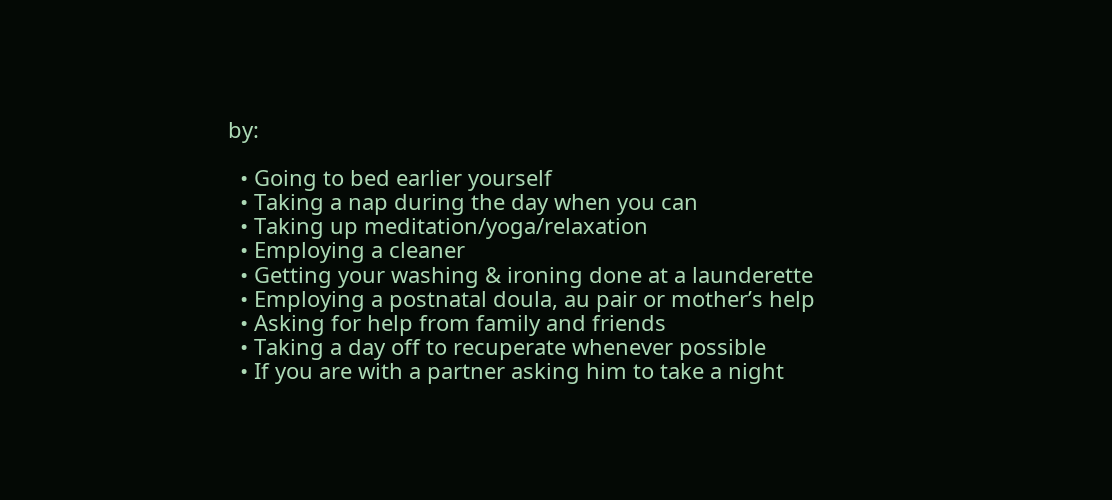by:

  • Going to bed earlier yourself
  • Taking a nap during the day when you can
  • Taking up meditation/yoga/relaxation
  • Employing a cleaner
  • Getting your washing & ironing done at a launderette
  • Employing a postnatal doula, au pair or mother’s help
  • Asking for help from family and friends
  • Taking a day off to recuperate whenever possible
  • If you are with a partner asking him to take a night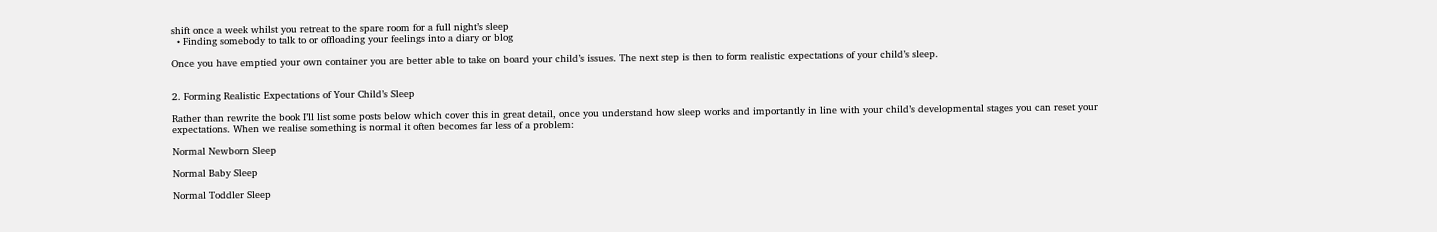shift once a week whilst you retreat to the spare room for a full night’s sleep
  • Finding somebody to talk to or offloading your feelings into a diary or blog

Once you have emptied your own container you are better able to take on board your child’s issues. The next step is then to form realistic expectations of your child’s sleep.


2. Forming Realistic Expectations of Your Child’s Sleep

Rather than rewrite the book I’ll list some posts below which cover this in great detail, once you understand how sleep works and importantly in line with your child’s developmental stages you can reset your expectations. When we realise something is normal it often becomes far less of a problem:

Normal Newborn Sleep

Normal Baby Sleep

Normal Toddler Sleep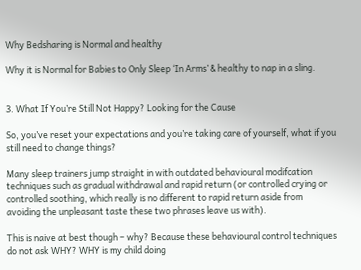Why Bedsharing is Normal and healthy

Why it is Normal for Babies to Only Sleep ‘In Arms’ & healthy to nap in a sling.


3. What If You’re Still Not Happy? Looking for the Cause

So, you’ve reset your expectations and you’re taking care of yourself, what if you still need to change things?

Many sleep trainers jump straight in with outdated behavioural modifcation techniques such as gradual withdrawal and rapid return (or controlled crying or controlled soothing, which really is no different to rapid return aside from avoiding the unpleasant taste these two phrases leave us with).

This is naive at best though – why? Because these behavioural control techniques do not ask WHY? WHY is my child doing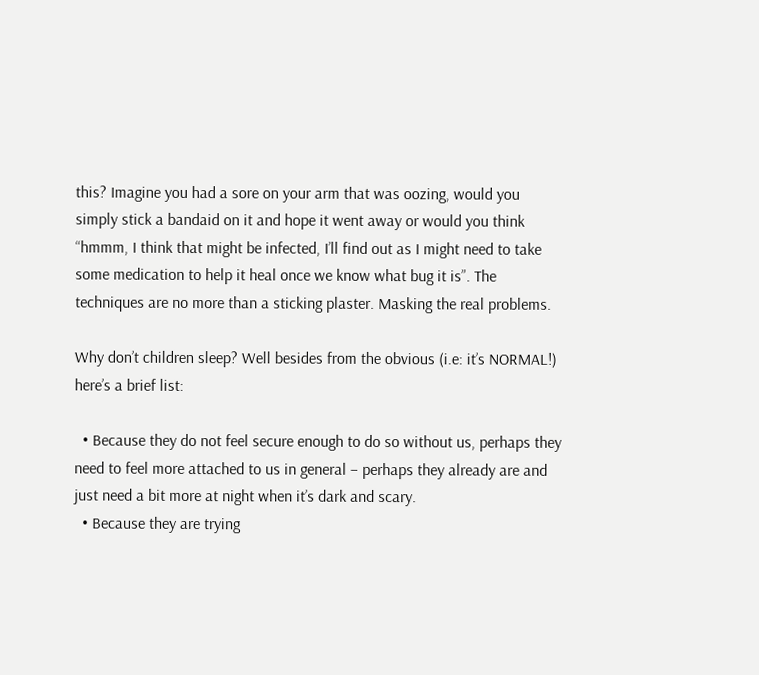this? Imagine you had a sore on your arm that was oozing, would you simply stick a bandaid on it and hope it went away or would you think “hmmm, I think that might be infected, I’ll find out as I might need to take some medication to help it heal once we know what bug it is”. The techniques are no more than a sticking plaster. Masking the real problems.

Why don’t children sleep? Well besides from the obvious (i.e: it’s NORMAL!) here’s a brief list:

  • Because they do not feel secure enough to do so without us, perhaps they need to feel more attached to us in general – perhaps they already are and just need a bit more at night when it’s dark and scary.
  • Because they are trying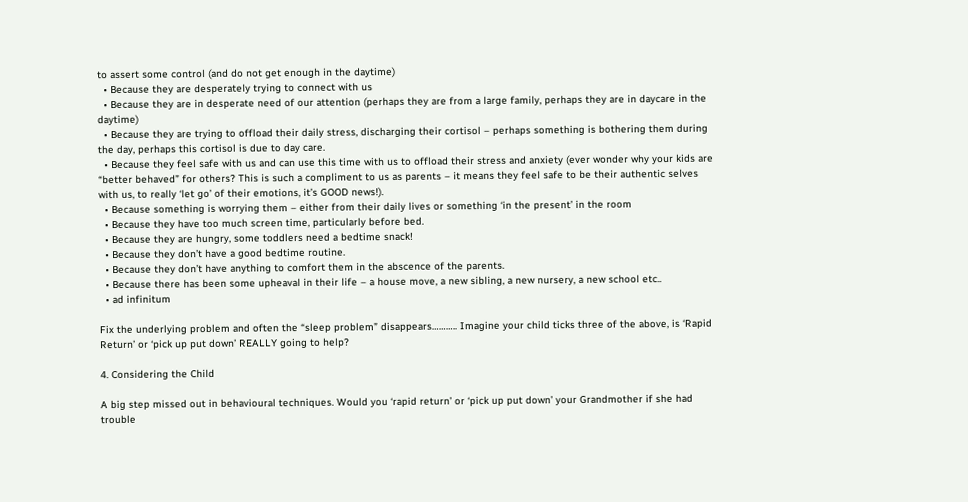to assert some control (and do not get enough in the daytime)
  • Because they are desperately trying to connect with us
  • Because they are in desperate need of our attention (perhaps they are from a large family, perhaps they are in daycare in the daytime)
  • Because they are trying to offload their daily stress, discharging their cortisol – perhaps something is bothering them during the day, perhaps this cortisol is due to day care.
  • Because they feel safe with us and can use this time with us to offload their stress and anxiety (ever wonder why your kids are “better behaved” for others? This is such a compliment to us as parents – it means they feel safe to be their authentic selves with us, to really ‘let go’ of their emotions, it’s GOOD news!).
  • Because something is worrying them – either from their daily lives or something ‘in the present’ in the room
  • Because they have too much screen time, particularly before bed.
  • Because they are hungry, some toddlers need a bedtime snack!
  • Because they don’t have a good bedtime routine.
  • Because they don’t have anything to comfort them in the abscence of the parents.
  • Because there has been some upheaval in their life – a house move, a new sibling, a new nursery, a new school etc..
  • ad infinitum

Fix the underlying problem and often the “sleep problem” disappears……….. Imagine your child ticks three of the above, is ‘Rapid Return’ or ‘pick up put down’ REALLY going to help?

4. Considering the Child

A big step missed out in behavioural techniques. Would you ‘rapid return’ or ‘pick up put down’ your Grandmother if she had trouble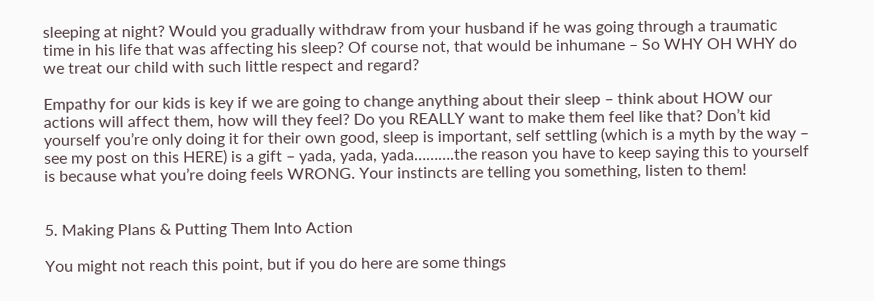sleeping at night? Would you gradually withdraw from your husband if he was going through a traumatic time in his life that was affecting his sleep? Of course not, that would be inhumane – So WHY OH WHY do we treat our child with such little respect and regard?

Empathy for our kids is key if we are going to change anything about their sleep – think about HOW our actions will affect them, how will they feel? Do you REALLY want to make them feel like that? Don’t kid yourself you’re only doing it for their own good, sleep is important, self settling (which is a myth by the way – see my post on this HERE) is a gift – yada, yada, yada……….the reason you have to keep saying this to yourself is because what you’re doing feels WRONG. Your instincts are telling you something, listen to them!


5. Making Plans & Putting Them Into Action

You might not reach this point, but if you do here are some things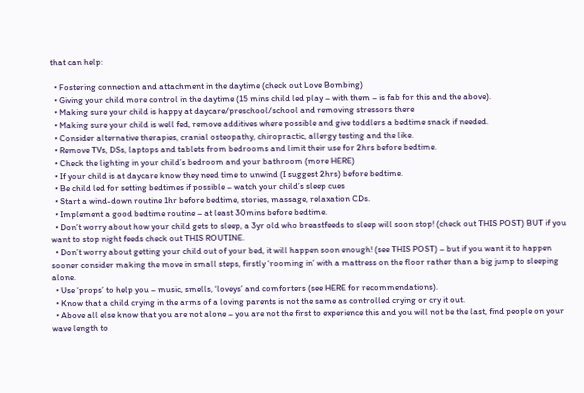that can help:

  • Fostering connection and attachment in the daytime (check out Love Bombing)
  • Giving your child more control in the daytime (15 mins child led play – with them – is fab for this and the above).
  • Making sure your child is happy at daycare/preschool/school and removing stressors there
  • Making sure your child is well fed, remove additives where possible and give toddlers a bedtime snack if needed.
  • Consider alternative therapies, cranial osteopathy, chiropractic, allergy testing and the like.
  • Remove TVs, DSs, laptops and tablets from bedrooms and limit their use for 2hrs before bedtime.
  • Check the lighting in your child’s bedroom and your bathroom (more HERE)
  • If your child is at daycare know they need time to unwind (I suggest 2hrs) before bedtime.
  • Be child led for setting bedtimes if possible – watch your child’s sleep cues
  • Start a wind-down routine 1hr before bedtime, stories, massage, relaxation CDs.
  • Implement a good bedtime routine – at least 30mins before bedtime.
  • Don’t worry about how your child gets to sleep, a 3yr old who breastfeeds to sleep will soon stop! (check out THIS POST) BUT if you want to stop night feeds check out THIS ROUTINE.
  • Don’t worry about getting your child out of your bed, it will happen soon enough! (see THIS POST) – but if you want it to happen sooner consider making the move in small steps, firstly ‘rooming in’ with a mattress on the floor rather than a big jump to sleeping alone.
  • Use ‘props’ to help you – music, smells, ‘loveys’ and comforters (see HERE for recommendations).
  • Know that a child crying in the arms of a loving parents is not the same as controlled crying or cry it out.
  • Above all else know that you are not alone – you are not the first to experience this and you will not be the last, find people on your wave length to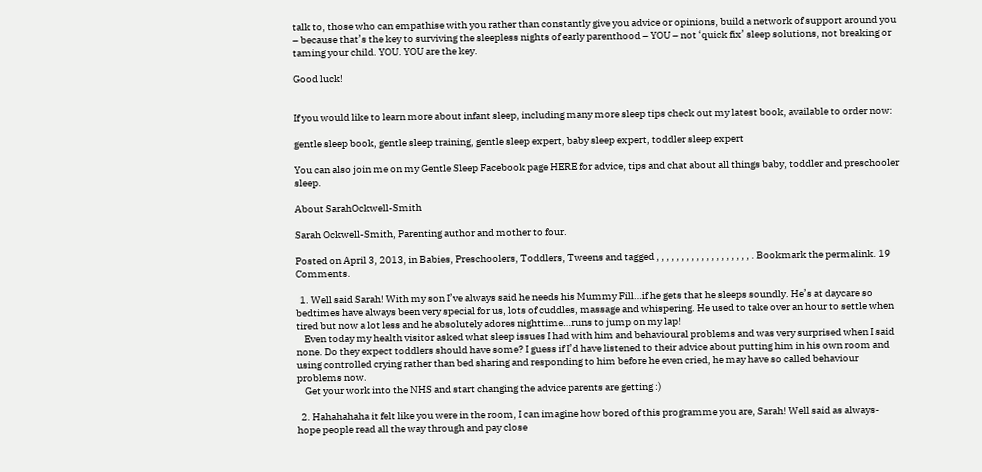talk to, those who can empathise with you rather than constantly give you advice or opinions, build a network of support around you – because that’s the key to surviving the sleepless nights of early parenthood – YOU – not ‘quick fix’ sleep solutions, not breaking or taming your child. YOU. YOU are the key.

Good luck!


If you would like to learn more about infant sleep, including many more sleep tips check out my latest book, available to order now:

gentle sleep book, gentle sleep training, gentle sleep expert, baby sleep expert, toddler sleep expert

You can also join me on my Gentle Sleep Facebook page HERE for advice, tips and chat about all things baby, toddler and preschooler sleep.

About SarahOckwell-Smith

Sarah Ockwell-Smith, Parenting author and mother to four.

Posted on April 3, 2013, in Babies, Preschoolers, Toddlers, Tweens and tagged , , , , , , , , , , , , , , , , , , , . Bookmark the permalink. 19 Comments.

  1. Well said Sarah! With my son I’ve always said he needs his Mummy Fill…if he gets that he sleeps soundly. He’s at daycare so bedtimes have always been very special for us, lots of cuddles, massage and whispering. He used to take over an hour to settle when tired but now a lot less and he absolutely adores nighttime…runs to jump on my lap!
    Even today my health visitor asked what sleep issues I had with him and behavioural problems and was very surprised when I said none. Do they expect toddlers should have some? I guess if I’d have listened to their advice about putting him in his own room and using controlled crying rather than bed sharing and responding to him before he even cried, he may have so called behaviour problems now.
    Get your work into the NHS and start changing the advice parents are getting :)

  2. Hahahahaha it felt like you were in the room, I can imagine how bored of this programme you are, Sarah! Well said as always- hope people read all the way through and pay close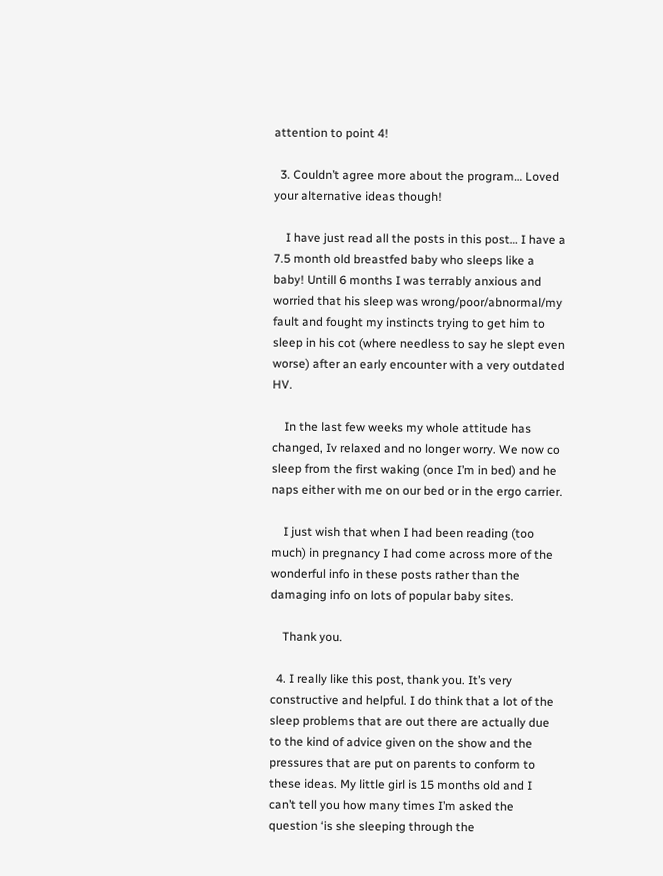attention to point 4!

  3. Couldn’t agree more about the program… Loved your alternative ideas though!

    I have just read all the posts in this post… I have a 7.5 month old breastfed baby who sleeps like a baby! Untill 6 months I was terrably anxious and worried that his sleep was wrong/poor/abnormal/my fault and fought my instincts trying to get him to sleep in his cot (where needless to say he slept even worse) after an early encounter with a very outdated HV.

    In the last few weeks my whole attitude has changed, Iv relaxed and no longer worry. We now co sleep from the first waking (once I’m in bed) and he naps either with me on our bed or in the ergo carrier.

    I just wish that when I had been reading (too much) in pregnancy I had come across more of the wonderful info in these posts rather than the damaging info on lots of popular baby sites.

    Thank you.

  4. I really like this post, thank you. It’s very constructive and helpful. I do think that a lot of the sleep problems that are out there are actually due to the kind of advice given on the show and the pressures that are put on parents to conform to these ideas. My little girl is 15 months old and I can’t tell you how many times I’m asked the question ‘is she sleeping through the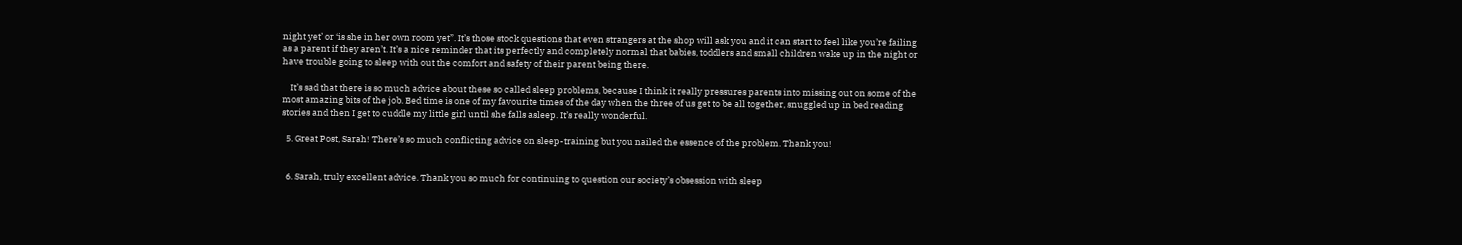night yet’ or ‘is she in her own room yet”. It’s those stock questions that even strangers at the shop will ask you and it can start to feel like you’re failing as a parent if they aren’t. It’s a nice reminder that its perfectly and completely normal that babies, toddlers and small children wake up in the night or have trouble going to sleep with out the comfort and safety of their parent being there.

    It’s sad that there is so much advice about these so called sleep problems, because I think it really pressures parents into missing out on some of the most amazing bits of the job. Bed time is one of my favourite times of the day when the three of us get to be all together, snuggled up in bed reading stories and then I get to cuddle my little girl until she falls asleep. It’s really wonderful.

  5. Great Post, Sarah! There’s so much conflicting advice on sleep-training but you nailed the essence of the problem. Thank you!


  6. Sarah, truly excellent advice. Thank you so much for continuing to question our society’s obsession with sleep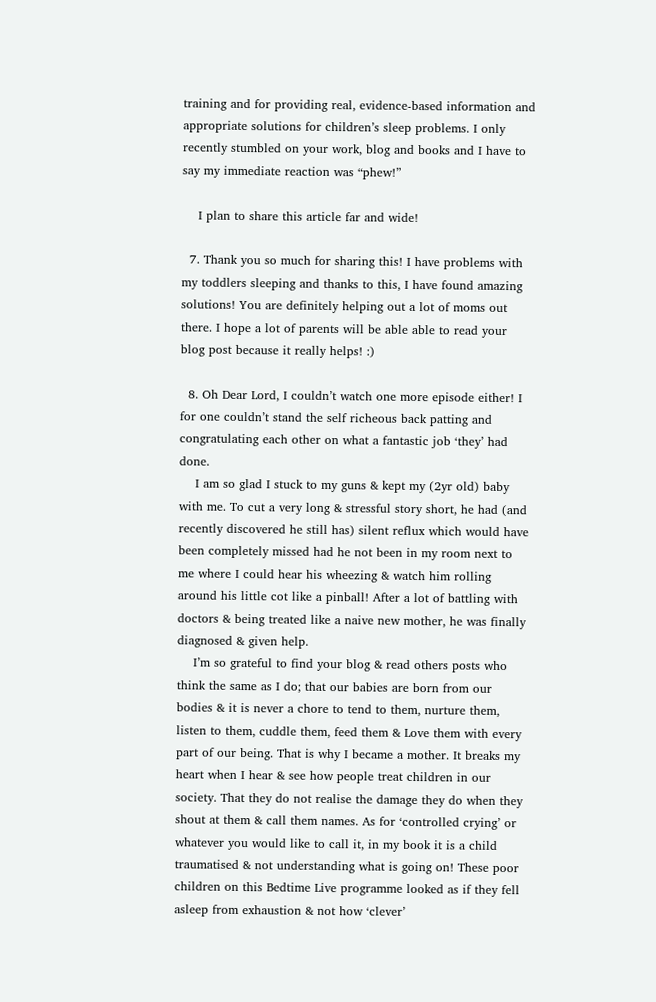training and for providing real, evidence-based information and appropriate solutions for children’s sleep problems. I only recently stumbled on your work, blog and books and I have to say my immediate reaction was “phew!”

    I plan to share this article far and wide!

  7. Thank you so much for sharing this! I have problems with my toddlers sleeping and thanks to this, I have found amazing solutions! You are definitely helping out a lot of moms out there. I hope a lot of parents will be able able to read your blog post because it really helps! :)

  8. Oh Dear Lord, I couldn’t watch one more episode either! I for one couldn’t stand the self richeous back patting and congratulating each other on what a fantastic job ‘they’ had done.
    I am so glad I stuck to my guns & kept my (2yr old) baby with me. To cut a very long & stressful story short, he had (and recently discovered he still has) silent reflux which would have been completely missed had he not been in my room next to me where I could hear his wheezing & watch him rolling around his little cot like a pinball! After a lot of battling with doctors & being treated like a naive new mother, he was finally diagnosed & given help.
    I’m so grateful to find your blog & read others posts who think the same as I do; that our babies are born from our bodies & it is never a chore to tend to them, nurture them, listen to them, cuddle them, feed them & Love them with every part of our being. That is why I became a mother. It breaks my heart when I hear & see how people treat children in our society. That they do not realise the damage they do when they shout at them & call them names. As for ‘controlled crying’ or whatever you would like to call it, in my book it is a child traumatised & not understanding what is going on! These poor children on this Bedtime Live programme looked as if they fell asleep from exhaustion & not how ‘clever’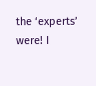the ‘experts’ were! I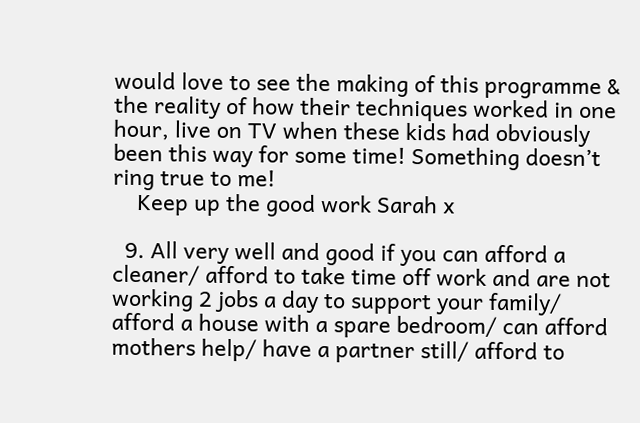would love to see the making of this programme & the reality of how their techniques worked in one hour, live on TV when these kids had obviously been this way for some time! Something doesn’t ring true to me!
    Keep up the good work Sarah x

  9. All very well and good if you can afford a cleaner/ afford to take time off work and are not working 2 jobs a day to support your family/ afford a house with a spare bedroom/ can afford mothers help/ have a partner still/ afford to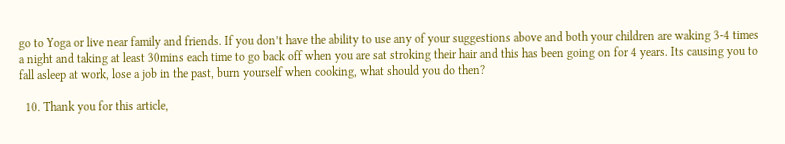go to Yoga or live near family and friends. If you don’t have the ability to use any of your suggestions above and both your children are waking 3-4 times a night and taking at least 30mins each time to go back off when you are sat stroking their hair and this has been going on for 4 years. Its causing you to fall asleep at work, lose a job in the past, burn yourself when cooking, what should you do then?

  10. Thank you for this article,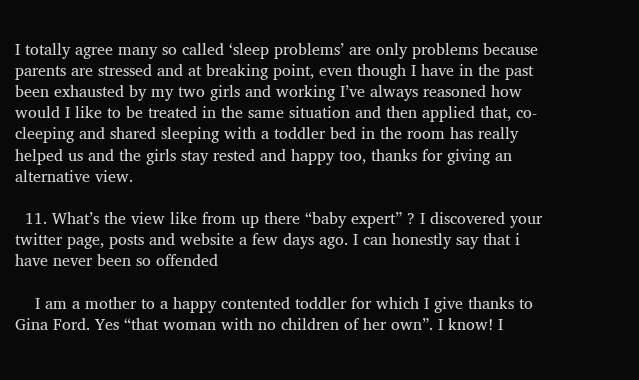I totally agree many so called ‘sleep problems’ are only problems because parents are stressed and at breaking point, even though I have in the past been exhausted by my two girls and working I’ve always reasoned how would I like to be treated in the same situation and then applied that, co-cleeping and shared sleeping with a toddler bed in the room has really helped us and the girls stay rested and happy too, thanks for giving an alternative view.

  11. What’s the view like from up there “baby expert” ? I discovered your twitter page, posts and website a few days ago. I can honestly say that i have never been so offended

    I am a mother to a happy contented toddler for which I give thanks to Gina Ford. Yes “that woman with no children of her own”. I know! I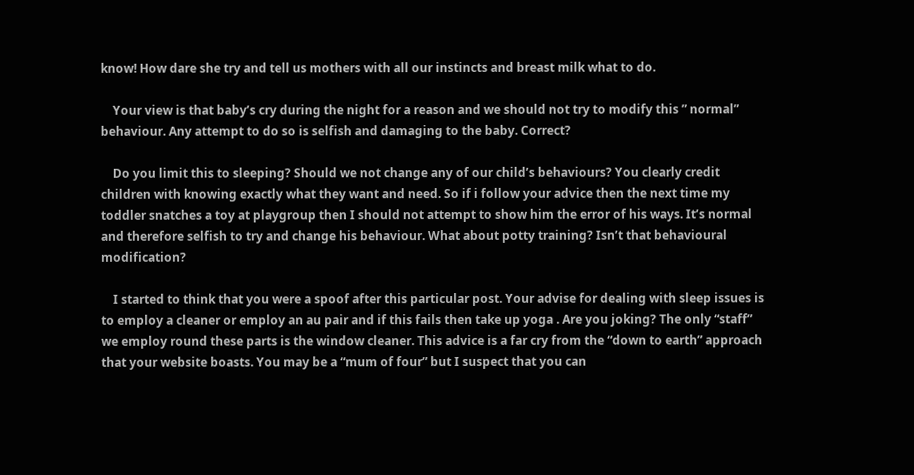know! How dare she try and tell us mothers with all our instincts and breast milk what to do.

    Your view is that baby’s cry during the night for a reason and we should not try to modify this ” normal” behaviour. Any attempt to do so is selfish and damaging to the baby. Correct?

    Do you limit this to sleeping? Should we not change any of our child’s behaviours? You clearly credit children with knowing exactly what they want and need. So if i follow your advice then the next time my toddler snatches a toy at playgroup then I should not attempt to show him the error of his ways. It’s normal and therefore selfish to try and change his behaviour. What about potty training? Isn’t that behavioural modification?

    I started to think that you were a spoof after this particular post. Your advise for dealing with sleep issues is to employ a cleaner or employ an au pair and if this fails then take up yoga . Are you joking? The only “staff” we employ round these parts is the window cleaner. This advice is a far cry from the “down to earth” approach that your website boasts. You may be a “mum of four” but I suspect that you can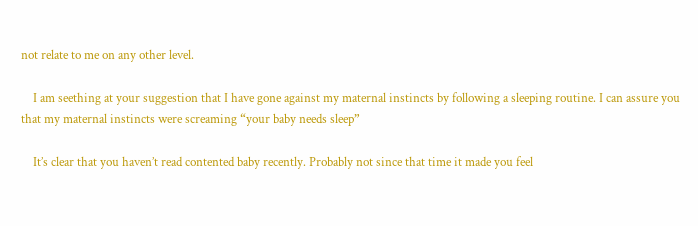not relate to me on any other level.

    I am seething at your suggestion that I have gone against my maternal instincts by following a sleeping routine. I can assure you that my maternal instincts were screaming “your baby needs sleep”

    It’s clear that you haven’t read contented baby recently. Probably not since that time it made you feel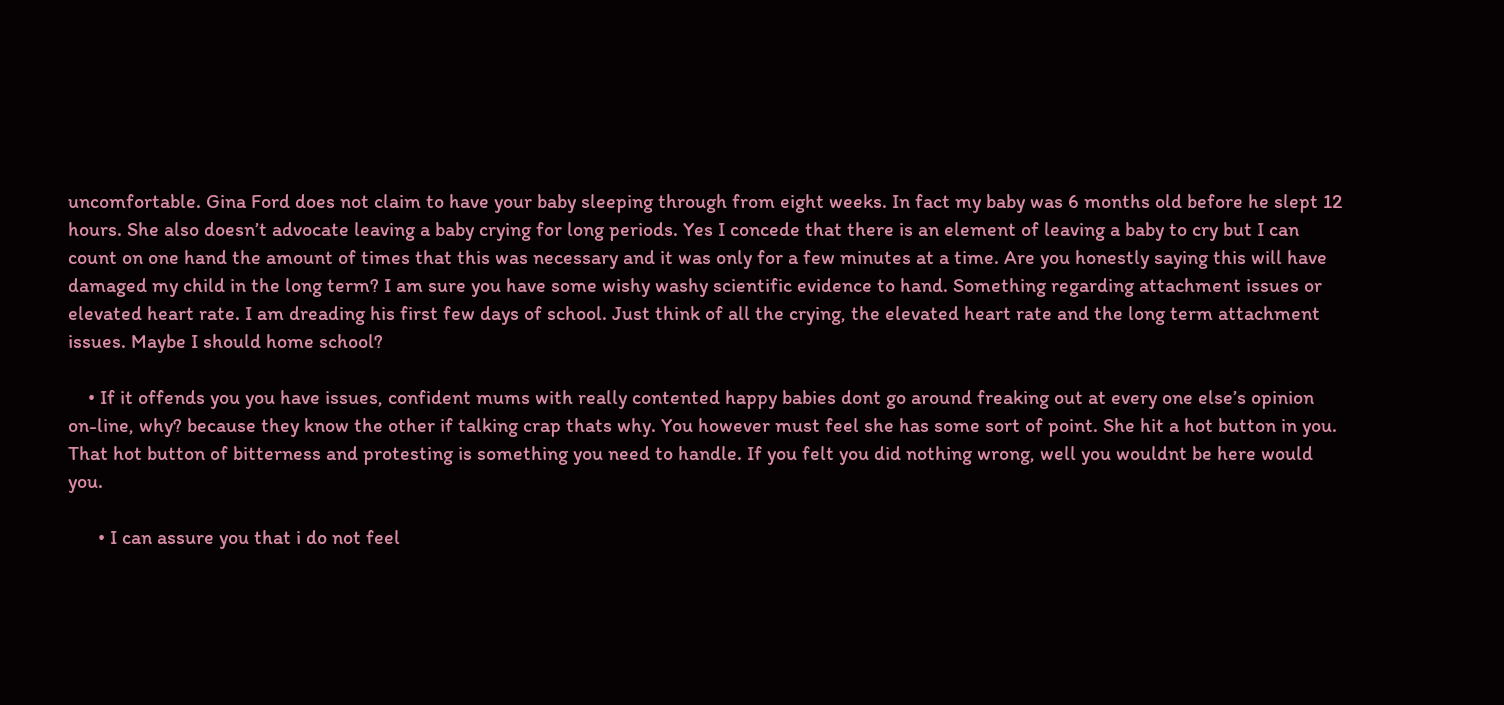uncomfortable. Gina Ford does not claim to have your baby sleeping through from eight weeks. In fact my baby was 6 months old before he slept 12 hours. She also doesn’t advocate leaving a baby crying for long periods. Yes I concede that there is an element of leaving a baby to cry but I can count on one hand the amount of times that this was necessary and it was only for a few minutes at a time. Are you honestly saying this will have damaged my child in the long term? I am sure you have some wishy washy scientific evidence to hand. Something regarding attachment issues or elevated heart rate. I am dreading his first few days of school. Just think of all the crying, the elevated heart rate and the long term attachment issues. Maybe I should home school?

    • If it offends you you have issues, confident mums with really contented happy babies dont go around freaking out at every one else’s opinion on-line, why? because they know the other if talking crap thats why. You however must feel she has some sort of point. She hit a hot button in you. That hot button of bitterness and protesting is something you need to handle. If you felt you did nothing wrong, well you wouldnt be here would you.

      • I can assure you that i do not feel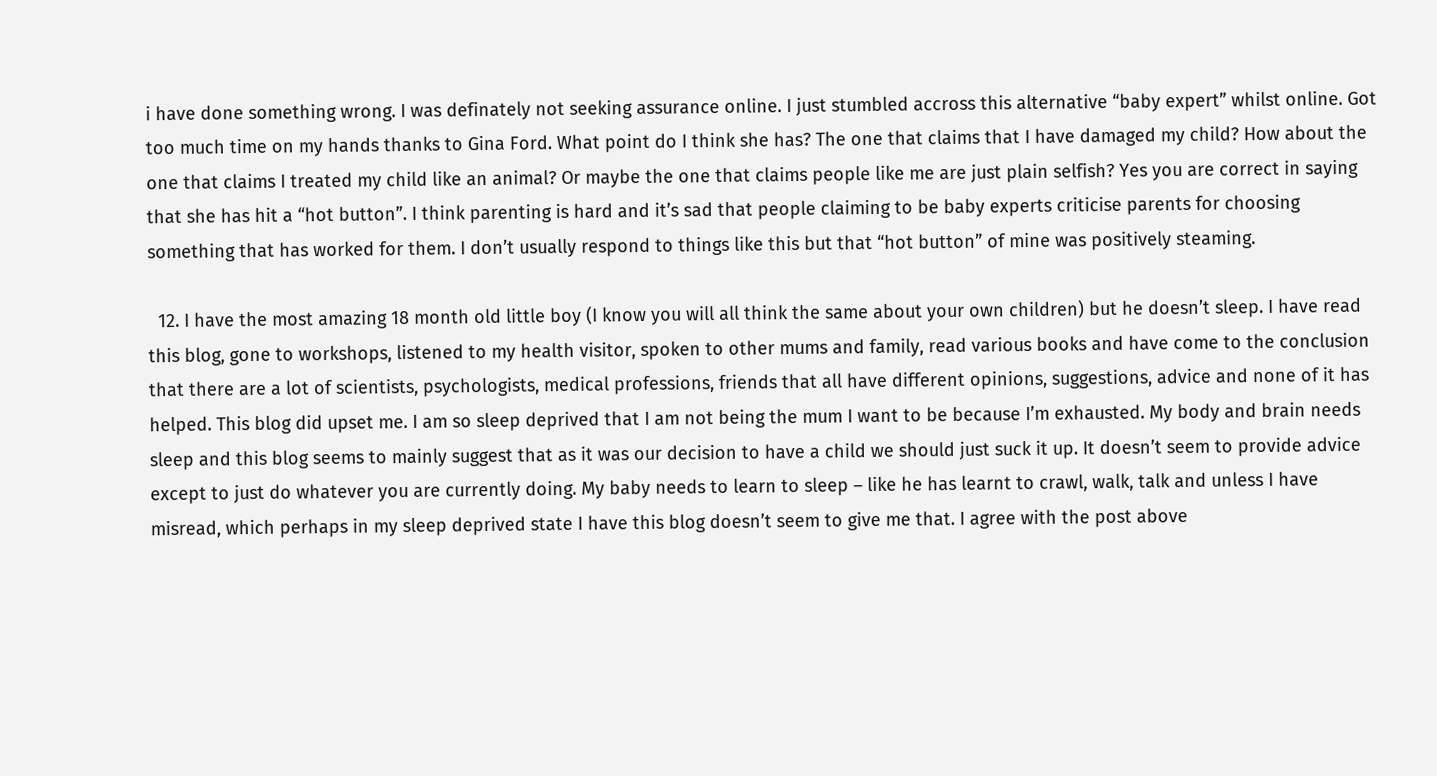i have done something wrong. I was definately not seeking assurance online. I just stumbled accross this alternative “baby expert” whilst online. Got too much time on my hands thanks to Gina Ford. What point do I think she has? The one that claims that I have damaged my child? How about the one that claims I treated my child like an animal? Or maybe the one that claims people like me are just plain selfish? Yes you are correct in saying that she has hit a “hot button”. I think parenting is hard and it’s sad that people claiming to be baby experts criticise parents for choosing something that has worked for them. I don’t usually respond to things like this but that “hot button” of mine was positively steaming.

  12. I have the most amazing 18 month old little boy (I know you will all think the same about your own children) but he doesn’t sleep. I have read this blog, gone to workshops, listened to my health visitor, spoken to other mums and family, read various books and have come to the conclusion that there are a lot of scientists, psychologists, medical professions, friends that all have different opinions, suggestions, advice and none of it has helped. This blog did upset me. I am so sleep deprived that I am not being the mum I want to be because I’m exhausted. My body and brain needs sleep and this blog seems to mainly suggest that as it was our decision to have a child we should just suck it up. It doesn’t seem to provide advice except to just do whatever you are currently doing. My baby needs to learn to sleep – like he has learnt to crawl, walk, talk and unless I have misread, which perhaps in my sleep deprived state I have this blog doesn’t seem to give me that. I agree with the post above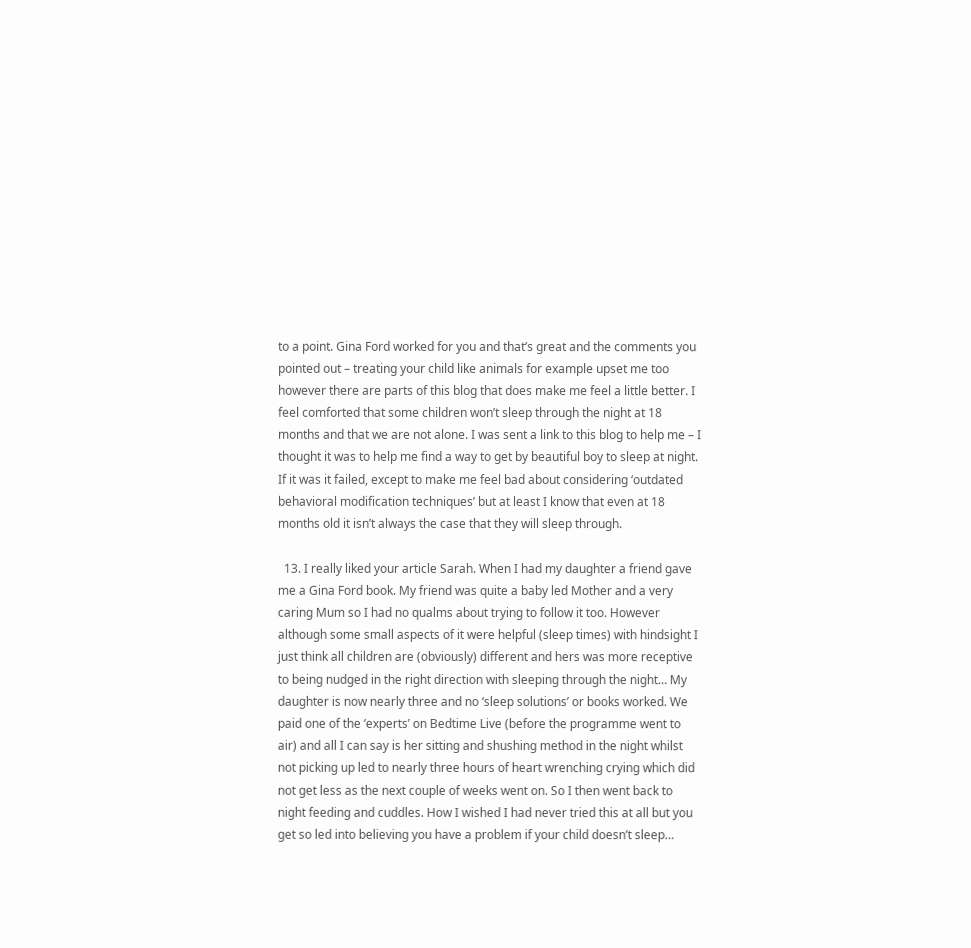to a point. Gina Ford worked for you and that’s great and the comments you pointed out – treating your child like animals for example upset me too however there are parts of this blog that does make me feel a little better. I feel comforted that some children won’t sleep through the night at 18 months and that we are not alone. I was sent a link to this blog to help me – I thought it was to help me find a way to get by beautiful boy to sleep at night. If it was it failed, except to make me feel bad about considering ‘outdated behavioral modification techniques’ but at least I know that even at 18 months old it isn’t always the case that they will sleep through.

  13. I really liked your article Sarah. When I had my daughter a friend gave me a Gina Ford book. My friend was quite a baby led Mother and a very caring Mum so I had no qualms about trying to follow it too. However although some small aspects of it were helpful (sleep times) with hindsight I just think all children are (obviously) different and hers was more receptive to being nudged in the right direction with sleeping through the night… My daughter is now nearly three and no ‘sleep solutions’ or books worked. We paid one of the ‘experts’ on Bedtime Live (before the programme went to air) and all I can say is her sitting and shushing method in the night whilst not picking up led to nearly three hours of heart wrenching crying which did not get less as the next couple of weeks went on. So I then went back to night feeding and cuddles. How I wished I had never tried this at all but you get so led into believing you have a problem if your child doesn’t sleep…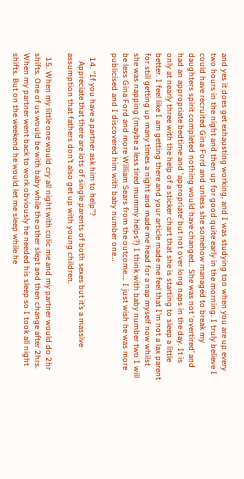and yes it does get exhausting working, and I was studying too when you are up every two hours in the night and then up for good quite early in the morning. I truly believe I could have recruited Gina Ford and unless she somehow managed to break my daughters spirit completed nothing would have changed.. She was not ‘overtired’ and had an appropriate bedtime and ‘appropriate’ but not over long naps in the day. It is only at nearly three with the help of a sticker chart that she is starting to sleep a little better. I feel like I am getting there and your article made me feel that I’m not a lax parent for still getting up many times a night and made me head for a nap myself now whilst she was napping (maybe a less tired mummy helps?) I think with baby number two I will be less Gina Ford and more William Sears from the outcome…. I just wish he was more publicised and I discovered him with baby number one…

  14. “If you have a partner ask him to help”?
    Appreciate that there are lots of single parents of both sexes but it’s a massive assumption that fathers don’t also get up with young children.

  15. When my little one would cry all night with colic me and my partner would do 2hr shifts. One of us would be with baby while the other slept and then change after 2hrs. When my partner went back to work obviously he needed his sleep so I took all night shifts. But on the weekend he would let me sleep while he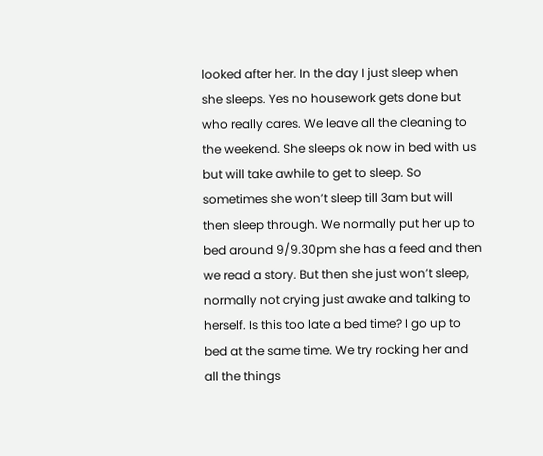looked after her. In the day I just sleep when she sleeps. Yes no housework gets done but who really cares. We leave all the cleaning to the weekend. She sleeps ok now in bed with us but will take awhile to get to sleep. So sometimes she won’t sleep till 3am but will then sleep through. We normally put her up to bed around 9/9.30pm she has a feed and then we read a story. But then she just won’t sleep, normally not crying just awake and talking to herself. Is this too late a bed time? I go up to bed at the same time. We try rocking her and all the things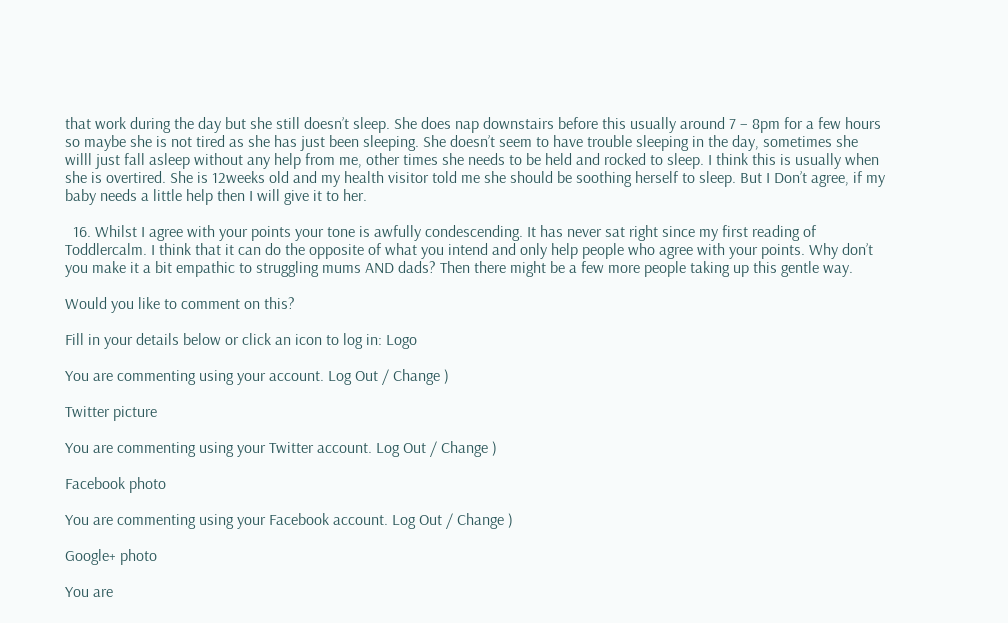that work during the day but she still doesn’t sleep. She does nap downstairs before this usually around 7 – 8pm for a few hours so maybe she is not tired as she has just been sleeping. She doesn’t seem to have trouble sleeping in the day, sometimes she willl just fall asleep without any help from me, other times she needs to be held and rocked to sleep. I think this is usually when she is overtired. She is 12weeks old and my health visitor told me she should be soothing herself to sleep. But I Don’t agree, if my baby needs a little help then I will give it to her.

  16. Whilst I agree with your points your tone is awfully condescending. It has never sat right since my first reading of Toddlercalm. I think that it can do the opposite of what you intend and only help people who agree with your points. Why don’t you make it a bit empathic to struggling mums AND dads? Then there might be a few more people taking up this gentle way.

Would you like to comment on this?

Fill in your details below or click an icon to log in: Logo

You are commenting using your account. Log Out / Change )

Twitter picture

You are commenting using your Twitter account. Log Out / Change )

Facebook photo

You are commenting using your Facebook account. Log Out / Change )

Google+ photo

You are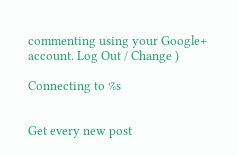commenting using your Google+ account. Log Out / Change )

Connecting to %s


Get every new post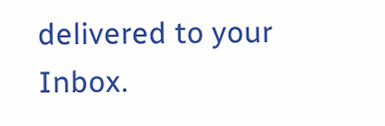delivered to your Inbox.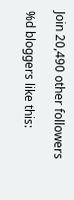Join 20,490 other followers

%d bloggers like this: